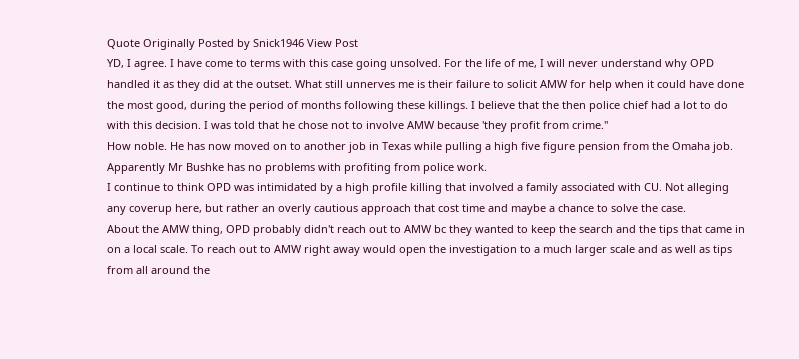Quote Originally Posted by Snick1946 View Post
YD, I agree. I have come to terms with this case going unsolved. For the life of me, I will never understand why OPD handled it as they did at the outset. What still unnerves me is their failure to solicit AMW for help when it could have done the most good, during the period of months following these killings. I believe that the then police chief had a lot to do with this decision. I was told that he chose not to involve AMW because 'they profit from crime."
How noble. He has now moved on to another job in Texas while pulling a high five figure pension from the Omaha job. Apparently Mr Bushke has no problems with profiting from police work.
I continue to think OPD was intimidated by a high profile killing that involved a family associated with CU. Not alleging any coverup here, but rather an overly cautious approach that cost time and maybe a chance to solve the case.
About the AMW thing, OPD probably didn't reach out to AMW bc they wanted to keep the search and the tips that came in on a local scale. To reach out to AMW right away would open the investigation to a much larger scale and as well as tips from all around the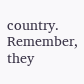country. Remember, they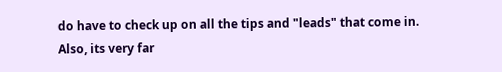do have to check up on all the tips and "leads" that come in.
Also, its very far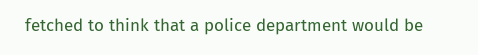fetched to think that a police department would be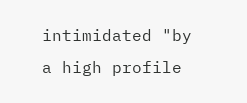intimidated "by a high profile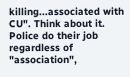killing...associated with CU". Think about it. Police do their job regardless of "association",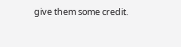give them some credit.